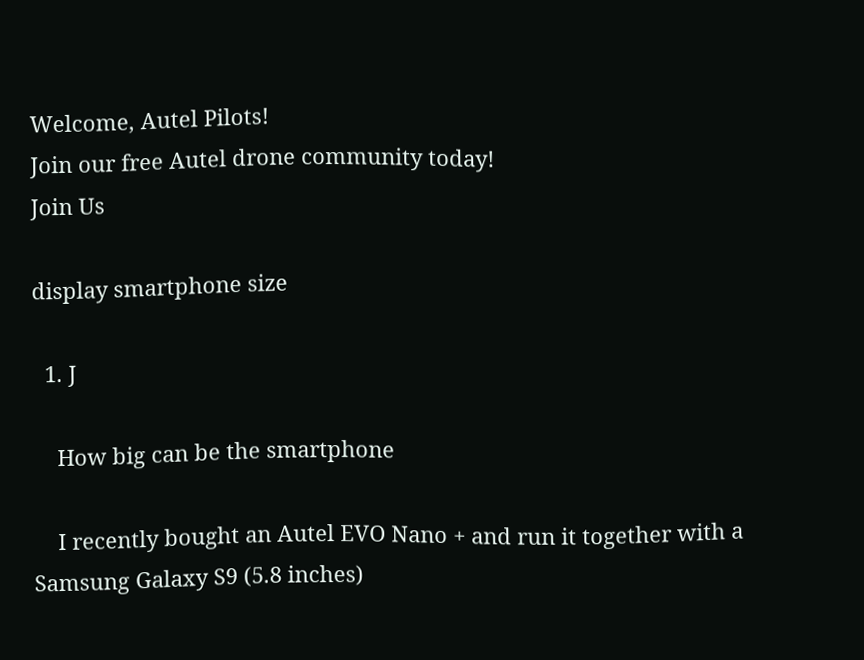Welcome, Autel Pilots!
Join our free Autel drone community today!
Join Us

display smartphone size

  1. J

    How big can be the smartphone

    I recently bought an Autel EVO Nano + and run it together with a Samsung Galaxy S9 (5.8 inches)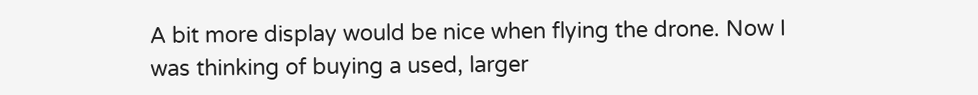A bit more display would be nice when flying the drone. Now I was thinking of buying a used, larger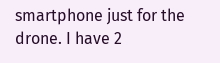smartphone just for the drone. I have 2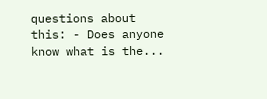questions about this: - Does anyone know what is the...